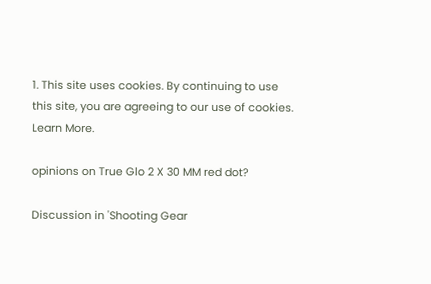1. This site uses cookies. By continuing to use this site, you are agreeing to our use of cookies. Learn More.

opinions on True Glo 2 X 30 MM red dot?

Discussion in 'Shooting Gear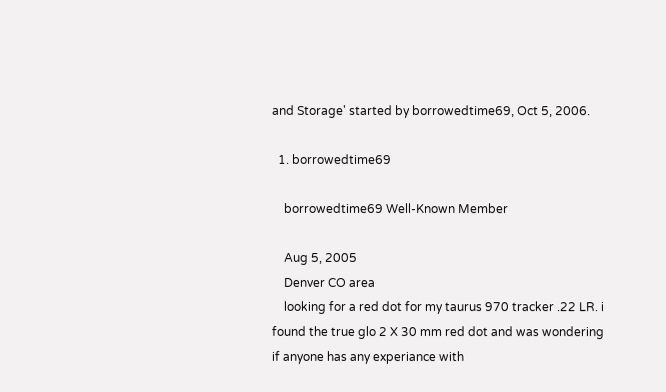and Storage' started by borrowedtime69, Oct 5, 2006.

  1. borrowedtime69

    borrowedtime69 Well-Known Member

    Aug 5, 2005
    Denver CO area
    looking for a red dot for my taurus 970 tracker .22 LR. i found the true glo 2 X 30 mm red dot and was wondering if anyone has any experiance with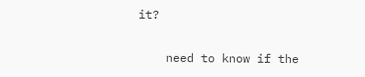it?

    need to know if the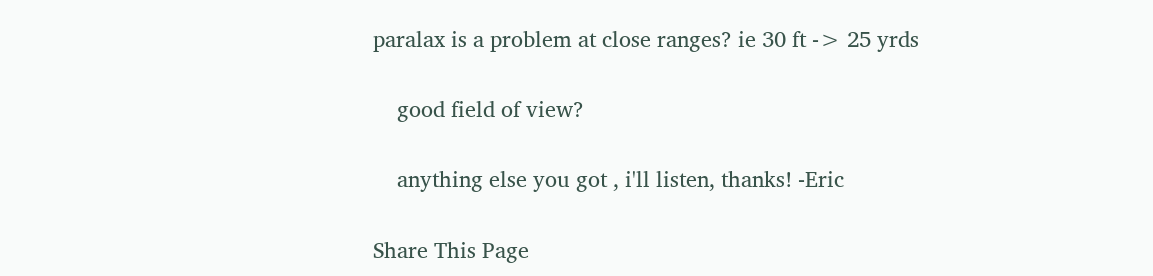paralax is a problem at close ranges? ie 30 ft -> 25 yrds

    good field of view?

    anything else you got , i'll listen, thanks! -Eric

Share This Page